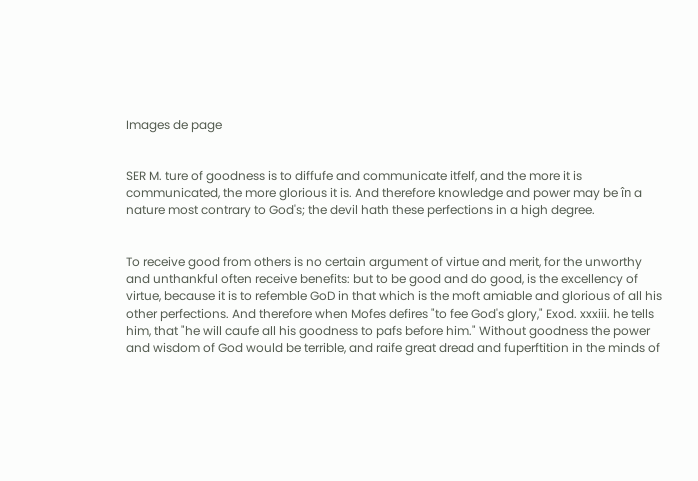Images de page


SER M. ture of goodness is to diffufe and communicate itfelf, and the more it is communicated, the more glorious it is. And therefore knowledge and power may be în a nature most contrary to God's; the devil hath these perfections in a high degree.


To receive good from others is no certain argument of virtue and merit, for the unworthy and unthankful often receive benefits: but to be good and do good, is the excellency of virtue, because it is to refemble GoD in that which is the moft amiable and glorious of all his other perfections. And therefore when Mofes defires "to fee God's glory," Exod. xxxiii. he tells him, that "he will caufe all his goodness to pafs before him." Without goodness the power and wisdom of God would be terrible, and raife great dread and fuperftition in the minds of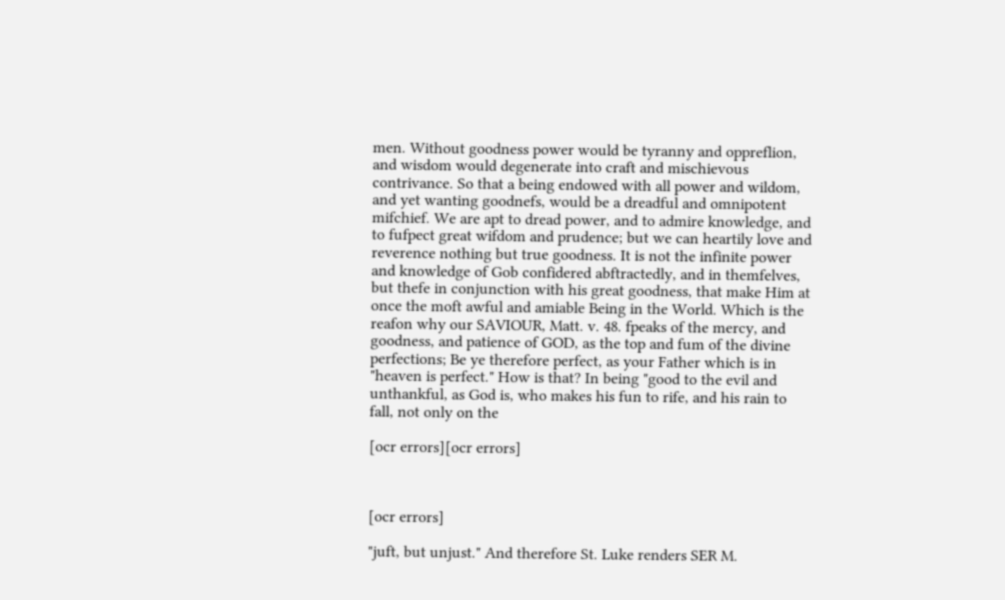men. Without goodness power would be tyranny and oppreflion, and wisdom would degenerate into craft and mischievous contrivance. So that a being endowed with all power and wildom, and yet wanting goodnefs, would be a dreadful and omnipotent mifchief. We are apt to dread power, and to admire knowledge, and to fufpect great wifdom and prudence; but we can heartily love and reverence nothing but true goodness. It is not the infinite power and knowledge of Gob confidered abftractedly, and in themfelves, but thefe in conjunction with his great goodness, that make Him at once the moft awful and amiable Being in the World. Which is the reafon why our SAVIOUR, Matt. v. 48. fpeaks of the mercy, and goodness, and patience of GOD, as the top and fum of the divine perfections; Be ye therefore perfect, as your Father which is in "heaven is perfect." How is that? In being "good to the evil and unthankful, as God is, who makes his fun to rife, and his rain to fall, not only on the

[ocr errors][ocr errors]



[ocr errors]

"juft, but unjust." And therefore St. Luke renders SER M.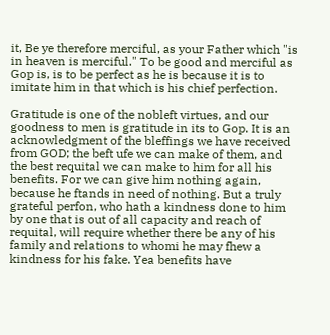it, Be ye therefore merciful, as your Father which "is in heaven is merciful." To be good and merciful as Gop is, is to be perfect as he is because it is to imitate him in that which is his chief perfection.

Gratitude is one of the nobleft virtues, and our goodness to men is gratitude in its to Gop. It is an acknowledgment of the bleffings we have received from GOD; the beft ufe we can make of them, and the best requital we can make to him for all his benefits. For we can give him nothing again, because he ftands in need of nothing. But a truly grateful perfon, who hath a kindness done to him by one that is out of all capacity and reach of requital, will require whether there be any of his family and relations to whomi he may fhew a kindness for his fake. Yea benefits have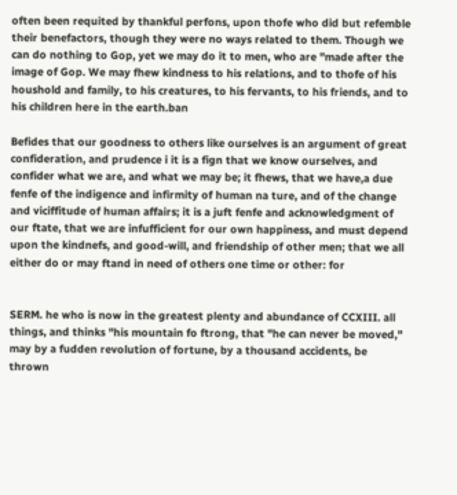often been requited by thankful perfons, upon thofe who did but refemble their benefactors, though they were no ways related to them. Though we can do nothing to Gop, yet we may do it to men, who are "made after the image of Gop. We may fhew kindness to his relations, and to thofe of his houshold and family, to his creatures, to his fervants, to his friends, and to his children here in the earth.ban

Befides that our goodness to others like ourselves is an argument of great confideration, and prudence i it is a fign that we know ourselves, and confider what we are, and what we may be; it fhews, that we have,a due fenfe of the indigence and infirmity of human na ture, and of the change and viciffitude of human affairs; it is a juft fenfe and acknowledgment of our ftate, that we are infufficient for our own happiness, and must depend upon the kindnefs, and good-will, and friendship of other men; that we all either do or may ftand in need of others one time or other: for


SERM. he who is now in the greatest plenty and abundance of CCXIII. all things, and thinks "his mountain fo ftrong, that "he can never be moved," may by a fudden revolution of fortune, by a thousand accidents, be thrown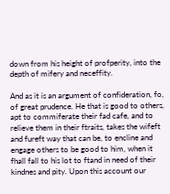down from his height of profperity, into the depth of mifery and neceffity.

And as it is an argument of confideration, fo, of great prudence. He that is good to others, apt to commiferate their fad cafe, and to relieve them in their ftraits, takes the wifeft and fureft way that can be, to encline and engage others to be good to him, when it fhall fall to his lot to ftand in need of their kindnes and pity. Upon this account our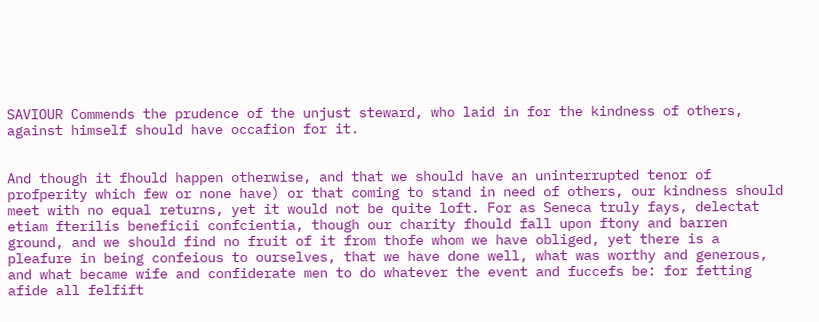SAVIOUR Commends the prudence of the unjust steward, who laid in for the kindness of others, against himself should have occafion for it.


And though it fhould happen otherwise, and that we should have an uninterrupted tenor of profperity which few or none have) or that coming to stand in need of others, our kindness should meet with no equal returns, yet it would not be quite loft. For as Seneca truly fays, delectat etiam fterilis beneficii confcientia, though our charity fhould fall upon ftony and barren ground, and we should find no fruit of it from thofe whom we have obliged, yet there is a pleafure in being confeious to ourselves, that we have done well, what was worthy and generous, and what became wife and confiderate men to do whatever the event and fuccefs be: for fetting afide all felfift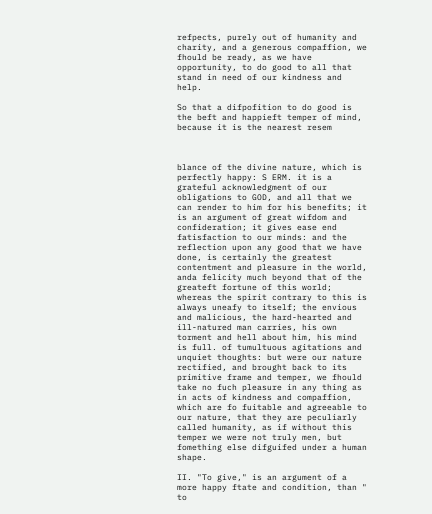refpects, purely out of humanity and charity, and a generous compaffion, we fhould be ready, as we have opportunity, to do good to all that stand in need of our kindness and help.

So that a difpofition to do good is the beft and happieft temper of mind, because it is the nearest resem



blance of the divine nature, which is perfectly happy: S ERM. it is a grateful acknowledgment of our obligations to GOD, and all that we can render to him for his benefits; it is an argument of great wifdom and confideration; it gives ease end fatisfaction to our minds: and the reflection upon any good that we have done, is certainly the greatest contentment and pleasure in the world, anda felicity much beyond that of the greateft fortune of this world; whereas the spirit contrary to this is always uneafy to itself; the envious and malicious, the hard-hearted and ill-natured man carries, his own torment and hell about him, his mind is full. of tumultuous agitations and unquiet thoughts: but were our nature rectified, and brought back to its primitive frame and temper, we fhould take no fuch pleasure in any thing as in acts of kindness and compaffion, which are fo fuitable and agreeable to our nature, that they are peculiarly called humanity, as if without this temper we were not truly men, but fomething else difguifed under a human shape.

II. "To give," is an argument of a more happy ftate and condition, than " to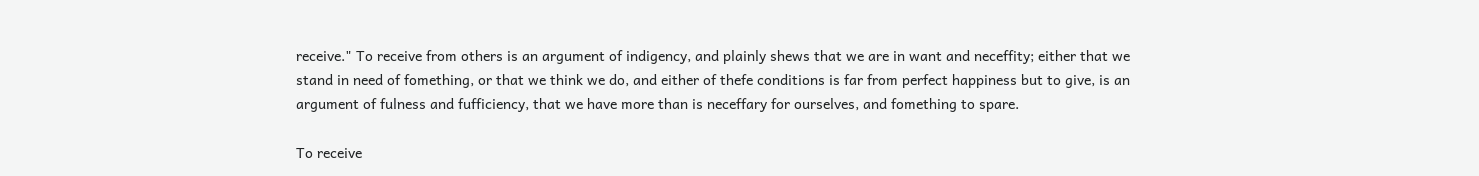receive." To receive from others is an argument of indigency, and plainly shews that we are in want and neceffity; either that we stand in need of fomething, or that we think we do, and either of thefe conditions is far from perfect happiness but to give, is an argument of fulness and fufficiency, that we have more than is neceffary for ourselves, and fomething to spare.

To receive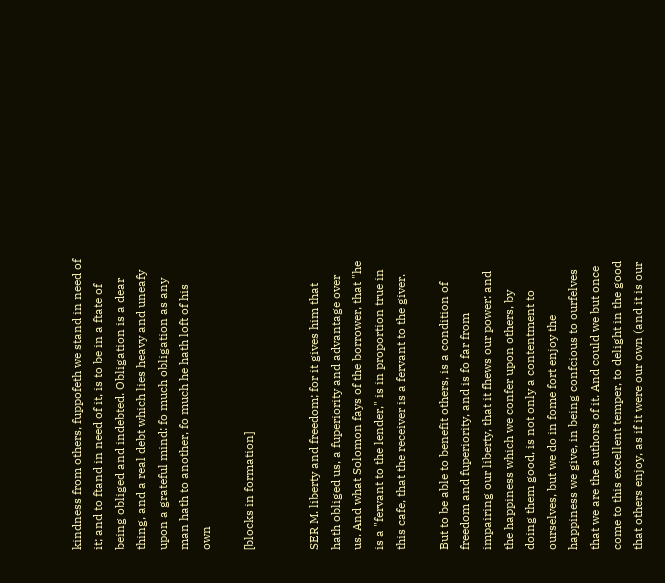kindness from others, fuppofeth we stand in need of it; and to ftand in need of it, is to be in a ftate of being obliged and indebted. Obligation is a dear thing, and a real debt which lies heavy and uneafy upon a grateful mind: fo much obligation as any man hath to another, fo much he hath loft of his own

[blocks in formation]


SER M. liberty and freedom; for it gives him that hath obliged us, a fuperiority and advantage over us. And what Solomon fays of the borrower, that "he is a "fervant to the lender," is in proportion true in this cafe, that the receiver is a fervant to the giver.

But to be able to benefit others, is a condition of freedom and fuperiority, and is fo far from impairing our liberty, that it fhews our power: and the happiness which we confer upon others, by doing them good, is not only a contentment to ourselves, but we do in fome fort enjoy the happiness we give, in being confcious to ourfelves that we are the authors of it. And could we but once come to this excellent temper, to delight in the good that others enjoy, as if it were our own (and it is our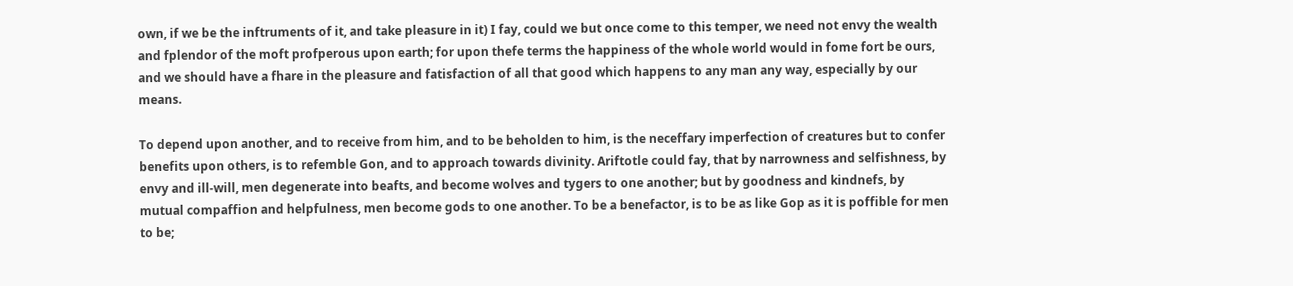own, if we be the inftruments of it, and take pleasure in it) I fay, could we but once come to this temper, we need not envy the wealth and fplendor of the moft profperous upon earth; for upon thefe terms the happiness of the whole world would in fome fort be ours, and we should have a fhare in the pleasure and fatisfaction of all that good which happens to any man any way, especially by our means.

To depend upon another, and to receive from him, and to be beholden to him, is the neceffary imperfection of creatures but to confer benefits upon others, is to refemble Gon, and to approach towards divinity. Ariftotle could fay, that by narrowness and selfishness, by envy and ill-will, men degenerate into beafts, and become wolves and tygers to one another; but by goodness and kindnefs, by mutual compaffion and helpfulness, men become gods to one another. To be a benefactor, is to be as like Gop as it is poffible for men to be;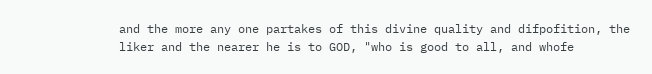and the more any one partakes of this divine quality and difpofition, the liker and the nearer he is to GOD, "who is good to all, and whofe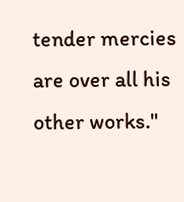tender mercies are over all his other works."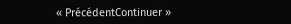« PrécédentContinuer »